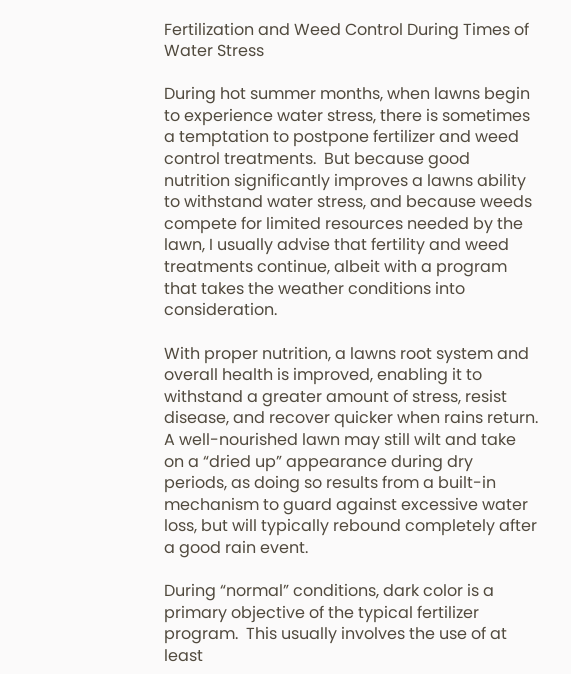Fertilization and Weed Control During Times of Water Stress

During hot summer months, when lawns begin to experience water stress, there is sometimes a temptation to postpone fertilizer and weed control treatments.  But because good nutrition significantly improves a lawns ability to withstand water stress, and because weeds compete for limited resources needed by the lawn, I usually advise that fertility and weed treatments continue, albeit with a program that takes the weather conditions into consideration.

With proper nutrition, a lawns root system and overall health is improved, enabling it to withstand a greater amount of stress, resist disease, and recover quicker when rains return.  A well-nourished lawn may still wilt and take on a “dried up” appearance during dry periods, as doing so results from a built-in mechanism to guard against excessive water loss, but will typically rebound completely after a good rain event.

During “normal” conditions, dark color is a primary objective of the typical fertilizer program.  This usually involves the use of at least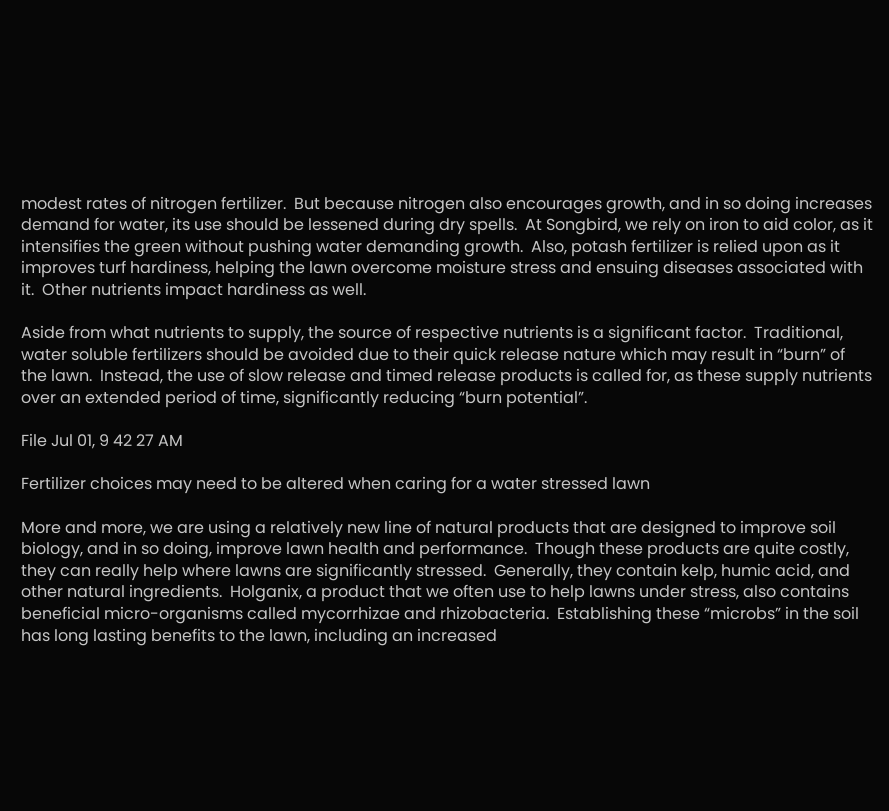modest rates of nitrogen fertilizer.  But because nitrogen also encourages growth, and in so doing increases demand for water, its use should be lessened during dry spells.  At Songbird, we rely on iron to aid color, as it intensifies the green without pushing water demanding growth.  Also, potash fertilizer is relied upon as it improves turf hardiness, helping the lawn overcome moisture stress and ensuing diseases associated with it.  Other nutrients impact hardiness as well.

Aside from what nutrients to supply, the source of respective nutrients is a significant factor.  Traditional, water soluble fertilizers should be avoided due to their quick release nature which may result in “burn” of the lawn.  Instead, the use of slow release and timed release products is called for, as these supply nutrients over an extended period of time, significantly reducing “burn potential”.

File Jul 01, 9 42 27 AM

Fertilizer choices may need to be altered when caring for a water stressed lawn

More and more, we are using a relatively new line of natural products that are designed to improve soil biology, and in so doing, improve lawn health and performance.  Though these products are quite costly, they can really help where lawns are significantly stressed.  Generally, they contain kelp, humic acid, and other natural ingredients.  Holganix, a product that we often use to help lawns under stress, also contains beneficial micro-organisms called mycorrhizae and rhizobacteria.  Establishing these “microbs” in the soil has long lasting benefits to the lawn, including an increased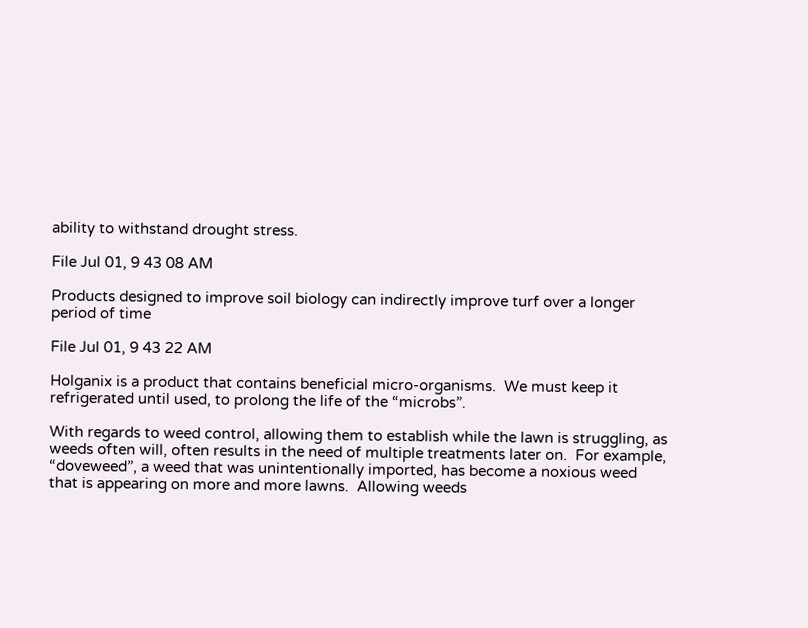ability to withstand drought stress.

File Jul 01, 9 43 08 AM

Products designed to improve soil biology can indirectly improve turf over a longer period of time

File Jul 01, 9 43 22 AM

Holganix is a product that contains beneficial micro-organisms.  We must keep it refrigerated until used, to prolong the life of the “microbs”.

With regards to weed control, allowing them to establish while the lawn is struggling, as weeds often will, often results in the need of multiple treatments later on.  For example, “doveweed”, a weed that was unintentionally imported, has become a noxious weed that is appearing on more and more lawns.  Allowing weeds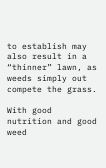to establish may also result in a “thinner” lawn, as weeds simply out compete the grass.

With good nutrition and good weed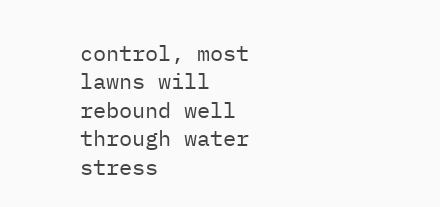control, most lawns will rebound well through water stress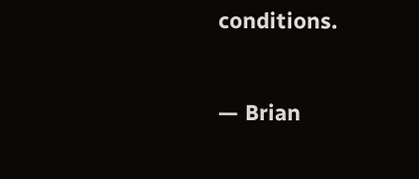conditions.


— Brian